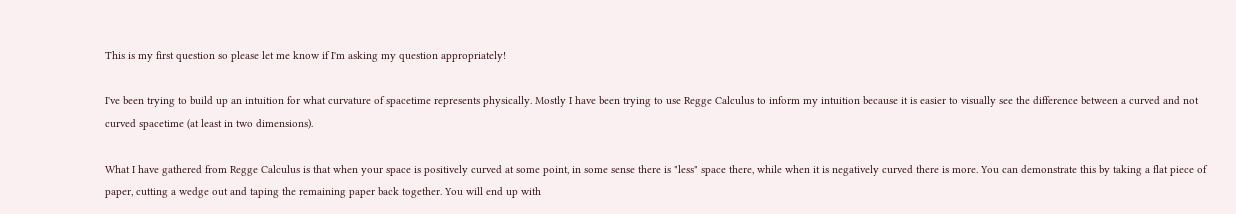This is my first question so please let me know if I'm asking my question appropriately!

I've been trying to build up an intuition for what curvature of spacetime represents physically. Mostly I have been trying to use Regge Calculus to inform my intuition because it is easier to visually see the difference between a curved and not curved spacetime (at least in two dimensions).

What I have gathered from Regge Calculus is that when your space is positively curved at some point, in some sense there is "less" space there, while when it is negatively curved there is more. You can demonstrate this by taking a flat piece of paper, cutting a wedge out and taping the remaining paper back together. You will end up with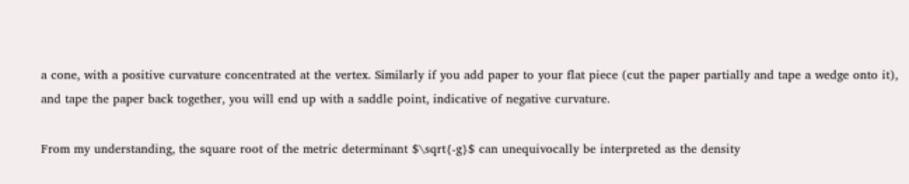a cone, with a positive curvature concentrated at the vertex. Similarly if you add paper to your flat piece (cut the paper partially and tape a wedge onto it), and tape the paper back together, you will end up with a saddle point, indicative of negative curvature.

From my understanding, the square root of the metric determinant $\sqrt{-g}$ can unequivocally be interpreted as the density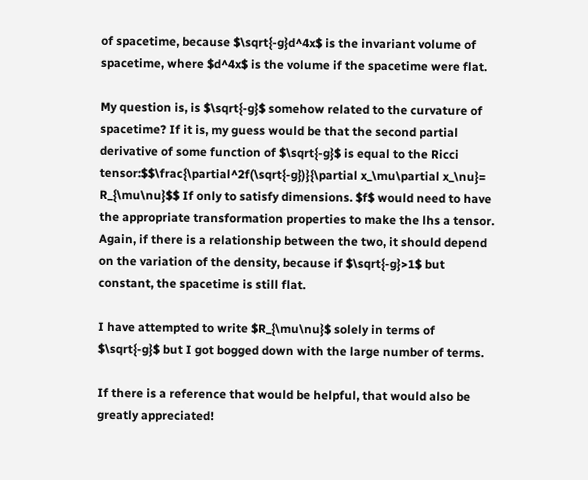of spacetime, because $\sqrt{-g}d^4x$ is the invariant volume of spacetime, where $d^4x$ is the volume if the spacetime were flat.

My question is, is $\sqrt{-g}$ somehow related to the curvature of spacetime? If it is, my guess would be that the second partial derivative of some function of $\sqrt{-g}$ is equal to the Ricci tensor:$$\frac{\partial^2f(\sqrt{-g})}{\partial x_\mu\partial x_\nu}= R_{\mu\nu}$$ If only to satisfy dimensions. $f$ would need to have the appropriate transformation properties to make the lhs a tensor. Again, if there is a relationship between the two, it should depend on the variation of the density, because if $\sqrt{-g}>1$ but constant, the spacetime is still flat.

I have attempted to write $R_{\mu\nu}$ solely in terms of $\sqrt{-g}$ but I got bogged down with the large number of terms.

If there is a reference that would be helpful, that would also be greatly appreciated!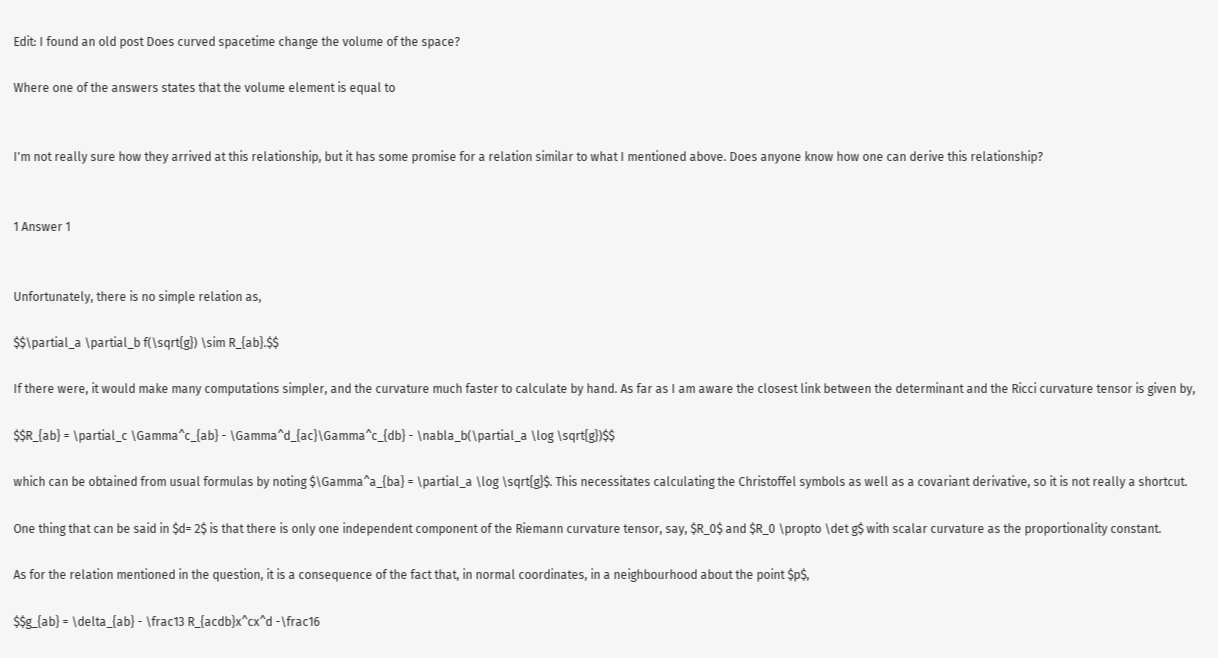Edit: I found an old post Does curved spacetime change the volume of the space?

Where one of the answers states that the volume element is equal to


I'm not really sure how they arrived at this relationship, but it has some promise for a relation similar to what I mentioned above. Does anyone know how one can derive this relationship?


1 Answer 1


Unfortunately, there is no simple relation as,

$$\partial_a \partial_b f(\sqrt{g}) \sim R_{ab}.$$

If there were, it would make many computations simpler, and the curvature much faster to calculate by hand. As far as I am aware the closest link between the determinant and the Ricci curvature tensor is given by,

$$R_{ab} = \partial_c \Gamma^c_{ab} - \Gamma^d_{ac}\Gamma^c_{db} - \nabla_b(\partial_a \log \sqrt{g})$$

which can be obtained from usual formulas by noting $\Gamma^a_{ba} = \partial_a \log \sqrt{g}$. This necessitates calculating the Christoffel symbols as well as a covariant derivative, so it is not really a shortcut.

One thing that can be said in $d= 2$ is that there is only one independent component of the Riemann curvature tensor, say, $R_0$ and $R_0 \propto \det g$ with scalar curvature as the proportionality constant.

As for the relation mentioned in the question, it is a consequence of the fact that, in normal coordinates, in a neighbourhood about the point $p$,

$$g_{ab} = \delta_{ab} - \frac13 R_{acdb}x^cx^d -\frac16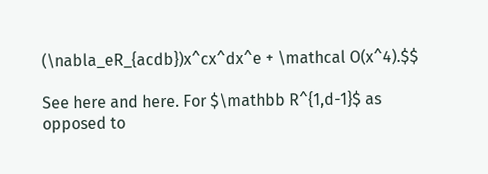(\nabla_eR_{acdb})x^cx^dx^e + \mathcal O(x^4).$$

See here and here. For $\mathbb R^{1,d-1}$ as opposed to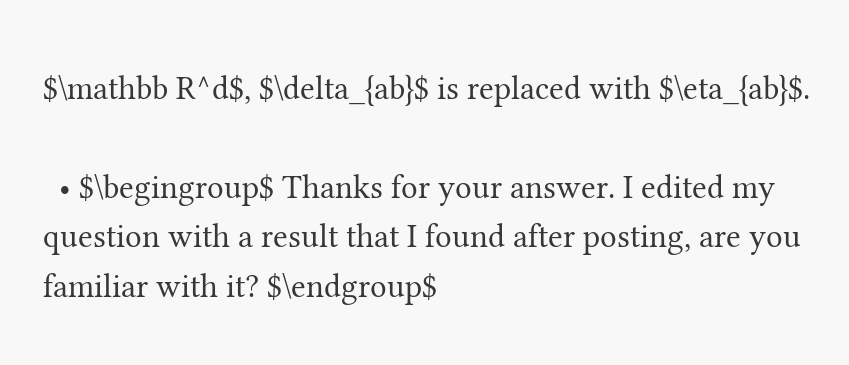$\mathbb R^d$, $\delta_{ab}$ is replaced with $\eta_{ab}$.

  • $\begingroup$ Thanks for your answer. I edited my question with a result that I found after posting, are you familiar with it? $\endgroup$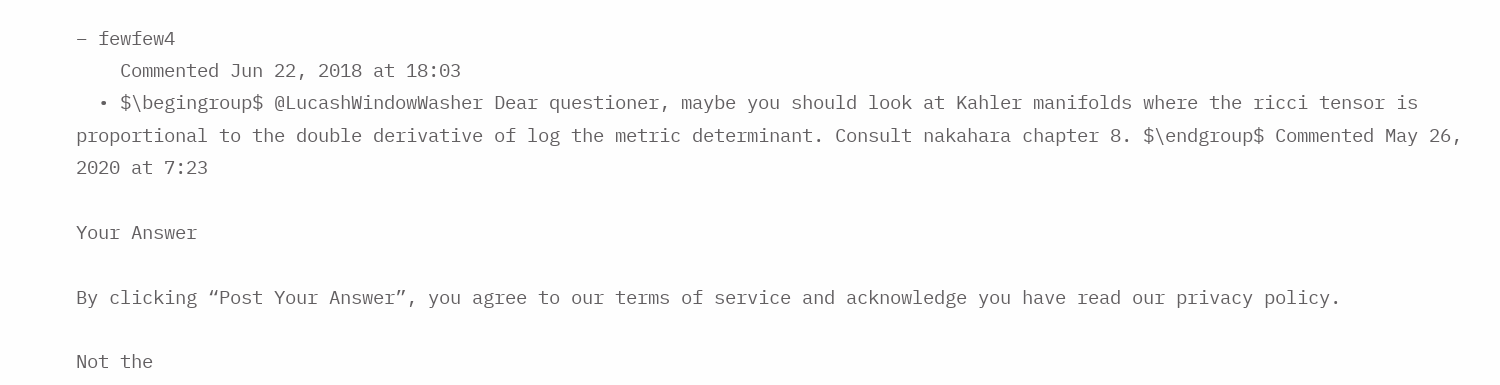– fewfew4
    Commented Jun 22, 2018 at 18:03
  • $\begingroup$ @LucashWindowWasher Dear questioner, maybe you should look at Kahler manifolds where the ricci tensor is proportional to the double derivative of log the metric determinant. Consult nakahara chapter 8. $\endgroup$ Commented May 26, 2020 at 7:23

Your Answer

By clicking “Post Your Answer”, you agree to our terms of service and acknowledge you have read our privacy policy.

Not the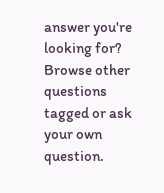answer you're looking for? Browse other questions tagged or ask your own question.